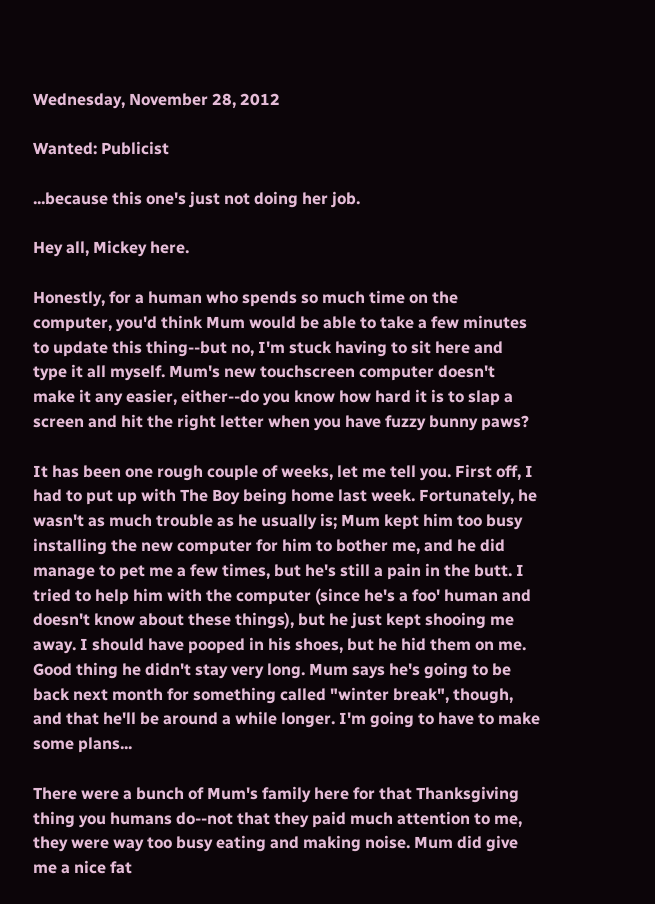Wednesday, November 28, 2012

Wanted: Publicist

...because this one's just not doing her job.

Hey all, Mickey here.

Honestly, for a human who spends so much time on the computer, you'd think Mum would be able to take a few minutes to update this thing--but no, I'm stuck having to sit here and type it all myself. Mum's new touchscreen computer doesn't make it any easier, either--do you know how hard it is to slap a screen and hit the right letter when you have fuzzy bunny paws?

It has been one rough couple of weeks, let me tell you. First off, I had to put up with The Boy being home last week. Fortunately, he wasn't as much trouble as he usually is; Mum kept him too busy installing the new computer for him to bother me, and he did manage to pet me a few times, but he's still a pain in the butt. I tried to help him with the computer (since he's a foo' human and doesn't know about these things), but he just kept shooing me away. I should have pooped in his shoes, but he hid them on me. Good thing he didn't stay very long. Mum says he's going to be back next month for something called "winter break", though, and that he'll be around a while longer. I'm going to have to make some plans...

There were a bunch of Mum's family here for that Thanksgiving thing you humans do--not that they paid much attention to me, they were way too busy eating and making noise. Mum did give me a nice fat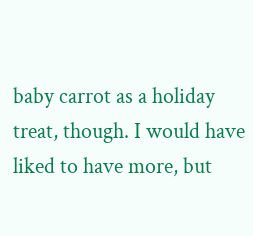baby carrot as a holiday treat, though. I would have liked to have more, but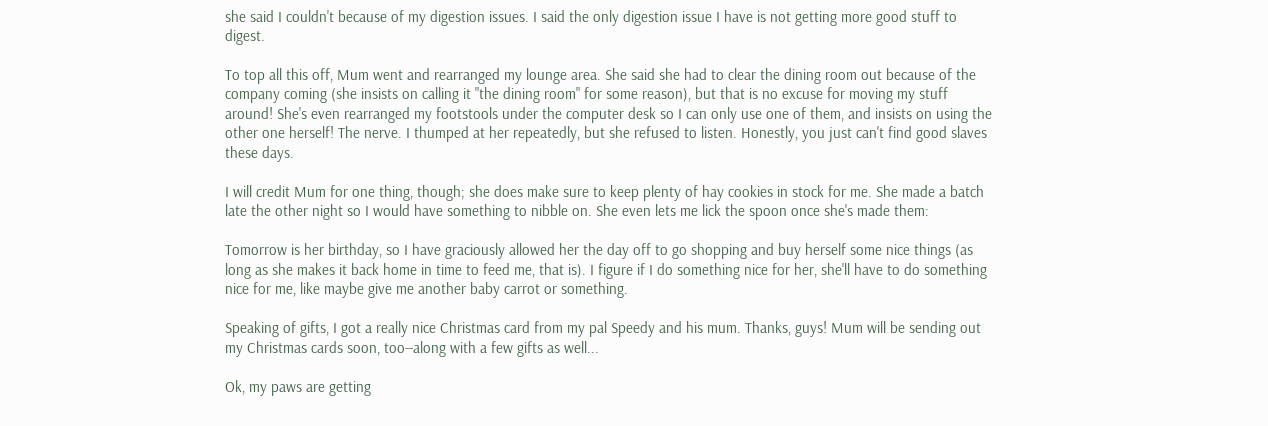she said I couldn't because of my digestion issues. I said the only digestion issue I have is not getting more good stuff to digest.

To top all this off, Mum went and rearranged my lounge area. She said she had to clear the dining room out because of the company coming (she insists on calling it "the dining room" for some reason), but that is no excuse for moving my stuff around! She's even rearranged my footstools under the computer desk so I can only use one of them, and insists on using the other one herself! The nerve. I thumped at her repeatedly, but she refused to listen. Honestly, you just can't find good slaves these days.

I will credit Mum for one thing, though; she does make sure to keep plenty of hay cookies in stock for me. She made a batch late the other night so I would have something to nibble on. She even lets me lick the spoon once she's made them:

Tomorrow is her birthday, so I have graciously allowed her the day off to go shopping and buy herself some nice things (as long as she makes it back home in time to feed me, that is). I figure if I do something nice for her, she'll have to do something nice for me, like maybe give me another baby carrot or something.

Speaking of gifts, I got a really nice Christmas card from my pal Speedy and his mum. Thanks, guys! Mum will be sending out my Christmas cards soon, too--along with a few gifts as well...

Ok, my paws are getting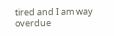tired and I am way overdue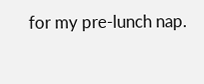for my pre-lunch nap.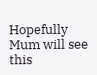Hopefully Mum will see this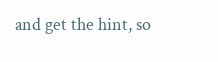and get the hint, so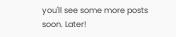you'll see some more posts soon. Later!